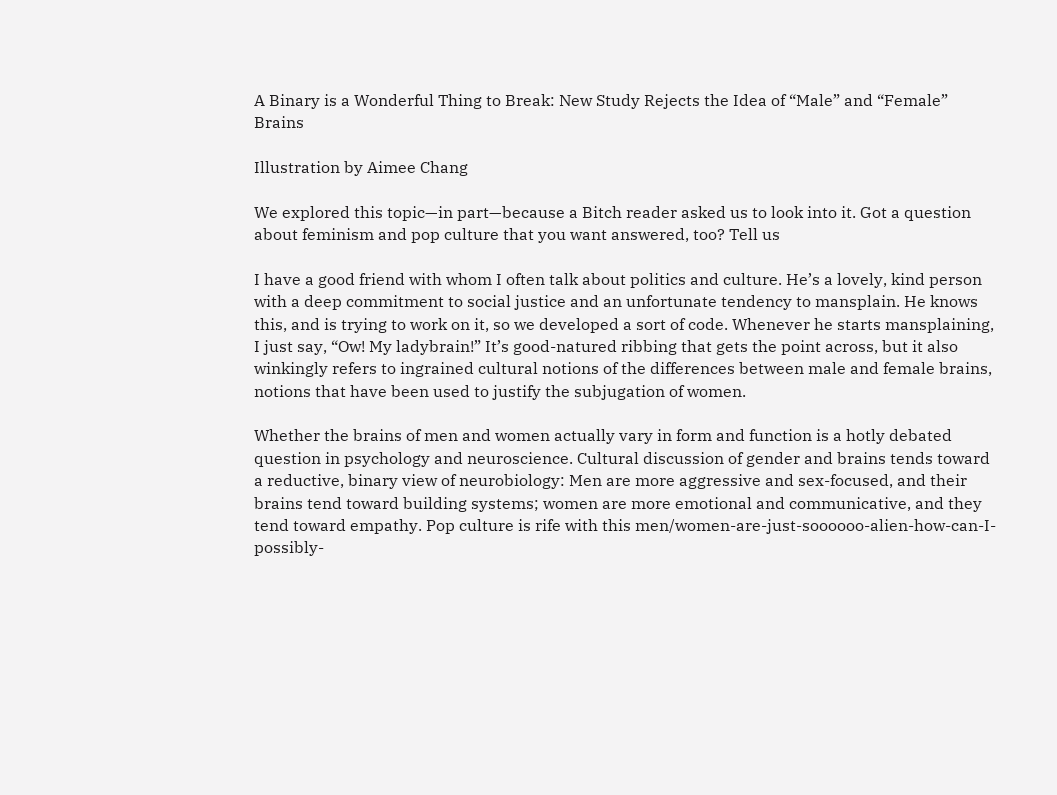A Binary is a Wonderful Thing to Break: New Study Rejects the Idea of “Male” and “Female” Brains

Illustration by Aimee Chang

We explored this topic—in part—because a Bitch reader asked us to look into it. Got a question about feminism and pop culture that you want answered, too? Tell us

I have a good friend with whom I often talk about politics and culture. He’s a lovely, kind person with a deep commitment to social justice and an unfortunate tendency to mansplain. He knows this, and is trying to work on it, so we developed a sort of code. Whenever he starts mansplaining, I just say, “Ow! My ladybrain!” It’s good-natured ribbing that gets the point across, but it also winkingly refers to ingrained cultural notions of the differences between male and female brains, notions that have been used to justify the subjugation of women.

Whether the brains of men and women actually vary in form and function is a hotly debated question in psychology and neuroscience. Cultural discussion of gender and brains tends toward a reductive, binary view of neurobiology: Men are more aggressive and sex-focused, and their brains tend toward building systems; women are more emotional and communicative, and they tend toward empathy. Pop culture is rife with this men/women-are-just-soooooo-alien-how-can-I-possibly-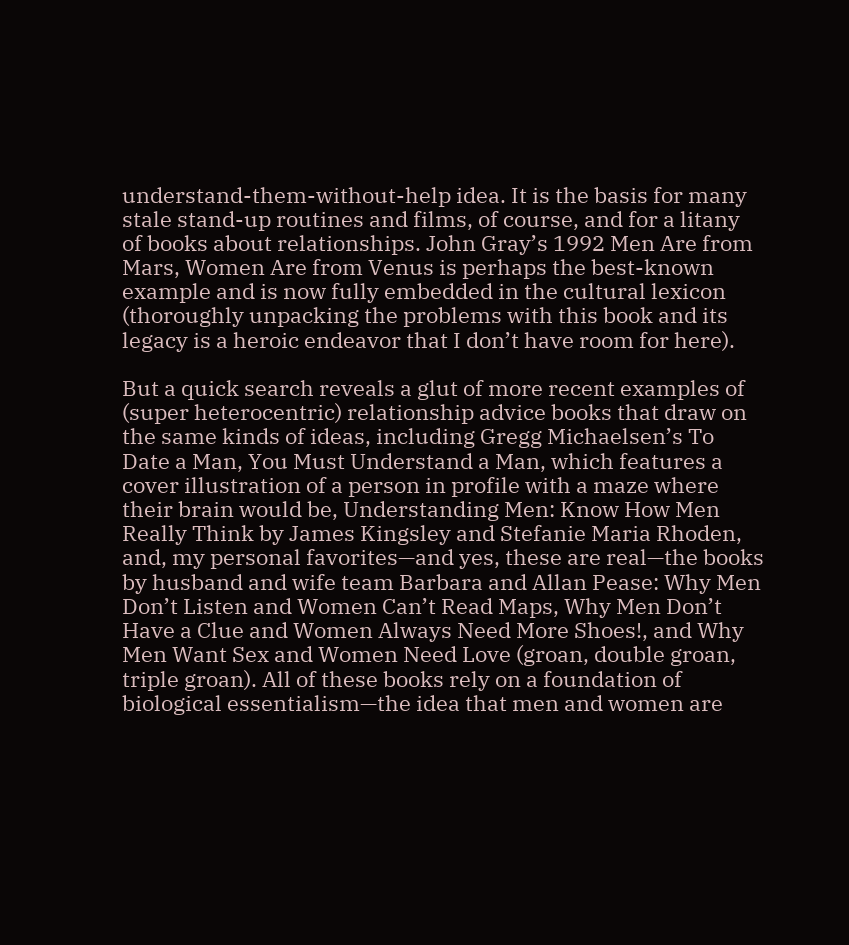understand-them-without-help idea. It is the basis for many stale stand-up routines and films, of course, and for a litany of books about relationships. John Gray’s 1992 Men Are from Mars, Women Are from Venus is perhaps the best-known example and is now fully embedded in the cultural lexicon (thoroughly unpacking the problems with this book and its legacy is a heroic endeavor that I don’t have room for here).

But a quick search reveals a glut of more recent examples of (super heterocentric) relationship advice books that draw on the same kinds of ideas, including Gregg Michaelsen’s To Date a Man, You Must Understand a Man, which features a cover illustration of a person in profile with a maze where their brain would be, Understanding Men: Know How Men Really Think by James Kingsley and Stefanie Maria Rhoden, and, my personal favorites—and yes, these are real—the books by husband and wife team Barbara and Allan Pease: Why Men Don’t Listen and Women Can’t Read Maps, Why Men Don’t Have a Clue and Women Always Need More Shoes!, and Why Men Want Sex and Women Need Love (groan, double groan, triple groan). All of these books rely on a foundation of biological essentialism—the idea that men and women are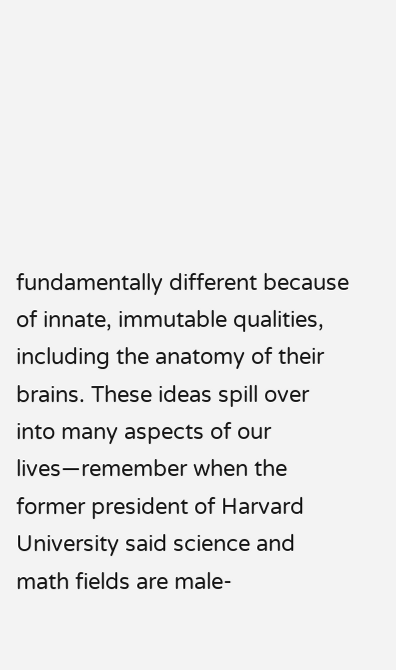fundamentally different because of innate, immutable qualities, including the anatomy of their brains. These ideas spill over into many aspects of our lives—remember when the former president of Harvard University said science and math fields are male-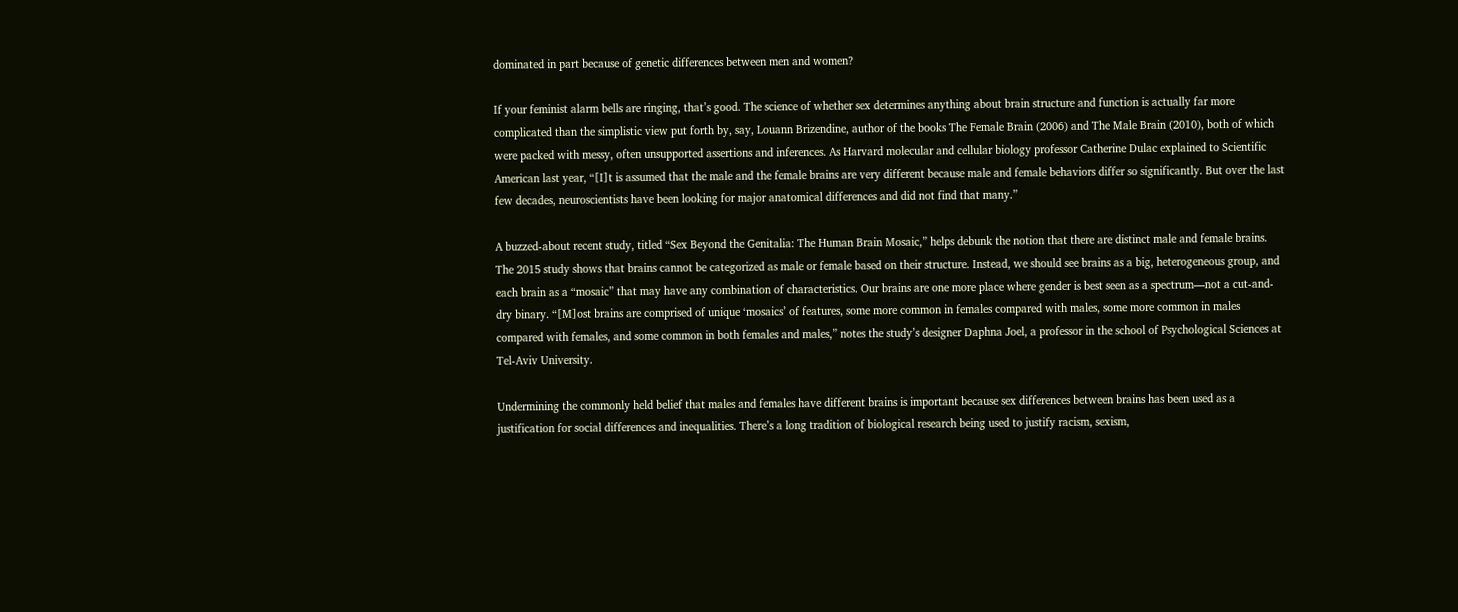dominated in part because of genetic differences between men and women?

If your feminist alarm bells are ringing, that’s good. The science of whether sex determines anything about brain structure and function is actually far more complicated than the simplistic view put forth by, say, Louann Brizendine, author of the books The Female Brain (2006) and The Male Brain (2010), both of which were packed with messy, often unsupported assertions and inferences. As Harvard molecular and cellular biology professor Catherine Dulac explained to Scientific American last year, “[I]t is assumed that the male and the female brains are very different because male and female behaviors differ so significantly. But over the last few decades, neuroscientists have been looking for major anatomical differences and did not find that many.”

A buzzed-about recent study, titled “Sex Beyond the Genitalia: The Human Brain Mosaic,” helps debunk the notion that there are distinct male and female brains. The 2015 study shows that brains cannot be categorized as male or female based on their structure. Instead, we should see brains as a big, heterogeneous group, and each brain as a “mosaic” that may have any combination of characteristics. Our brains are one more place where gender is best seen as a spectrum—not a cut-and-dry binary. “[M]ost brains are comprised of unique ‘mosaics’ of features, some more common in females compared with males, some more common in males compared with females, and some common in both females and males,” notes the study’s designer Daphna Joel, a professor in the school of Psychological Sciences at Tel-Aviv University.

Undermining the commonly held belief that males and females have different brains is important because sex differences between brains has been used as a justification for social differences and inequalities. There’s a long tradition of biological research being used to justify racism, sexism,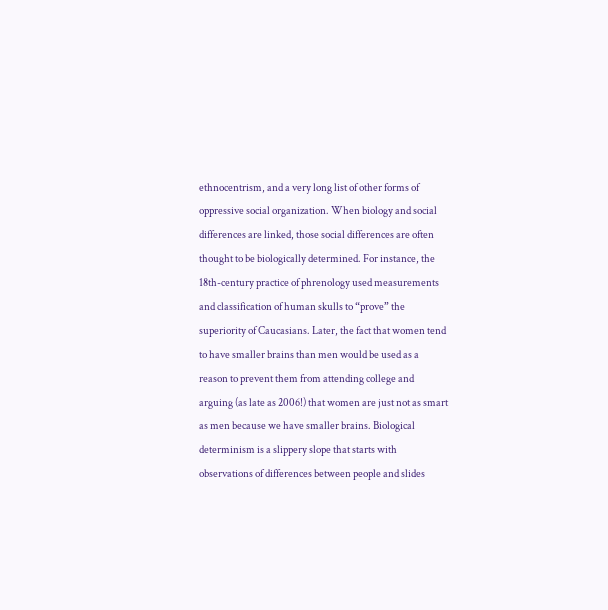ethnocentrism, and a very long list of other forms of oppressive social organization. When biology and social differences are linked, those social differences are often thought to be biologically determined. For instance, the 18th-century practice of phrenology used measurements and classification of human skulls to “prove” the superiority of Caucasians. Later, the fact that women tend to have smaller brains than men would be used as a reason to prevent them from attending college and arguing (as late as 2006!) that women are just not as smart as men because we have smaller brains. Biological determinism is a slippery slope that starts with observations of differences between people and slides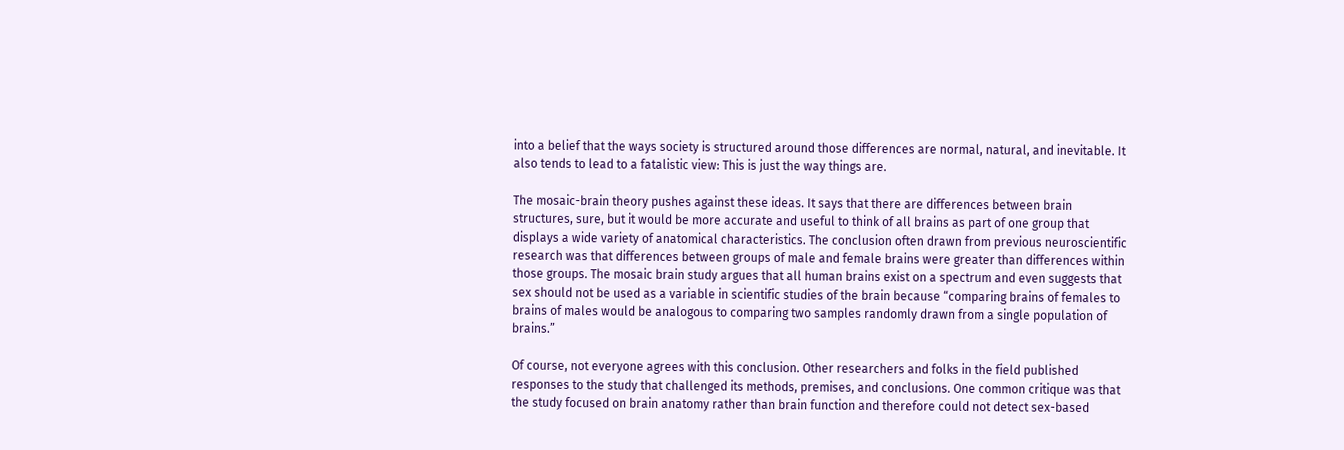into a belief that the ways society is structured around those differences are normal, natural, and inevitable. It also tends to lead to a fatalistic view: This is just the way things are.

The mosaic-brain theory pushes against these ideas. It says that there are differences between brain structures, sure, but it would be more accurate and useful to think of all brains as part of one group that displays a wide variety of anatomical characteristics. The conclusion often drawn from previous neuroscientific research was that differences between groups of male and female brains were greater than differences within those groups. The mosaic brain study argues that all human brains exist on a spectrum and even suggests that sex should not be used as a variable in scientific studies of the brain because “comparing brains of females to brains of males would be analogous to comparing two samples randomly drawn from a single population of brains.”

Of course, not everyone agrees with this conclusion. Other researchers and folks in the field published responses to the study that challenged its methods, premises, and conclusions. One common critique was that the study focused on brain anatomy rather than brain function and therefore could not detect sex-based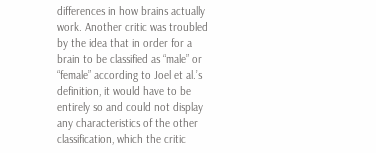differences in how brains actually work. Another critic was troubled by the idea that in order for a brain to be classified as “male” or “female” according to Joel et al.’s definition, it would have to be entirely so and could not display any characteristics of the other classification, which the critic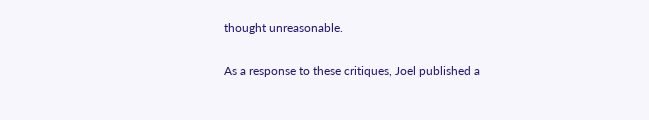thought unreasonable.

As a response to these critiques, Joel published a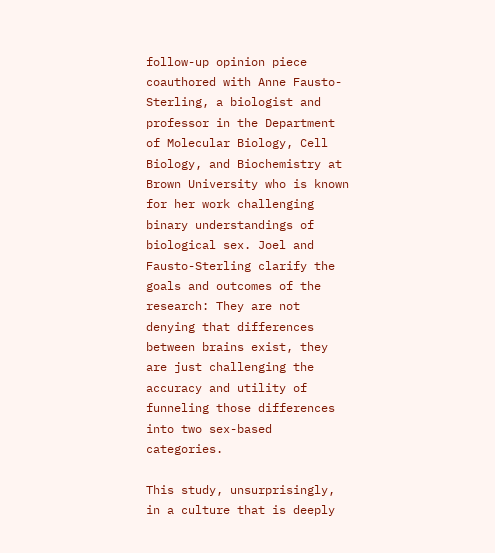follow-up opinion piece coauthored with Anne Fausto-Sterling, a biologist and professor in the Department of Molecular Biology, Cell Biology, and Biochemistry at Brown University who is known for her work challenging binary understandings of biological sex. Joel and Fausto-Sterling clarify the goals and outcomes of the research: They are not denying that differences between brains exist, they are just challenging the accuracy and utility of funneling those differences into two sex-based categories.

This study, unsurprisingly, in a culture that is deeply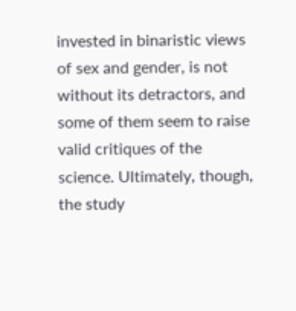invested in binaristic views of sex and gender, is not without its detractors, and some of them seem to raise valid critiques of the science. Ultimately, though, the study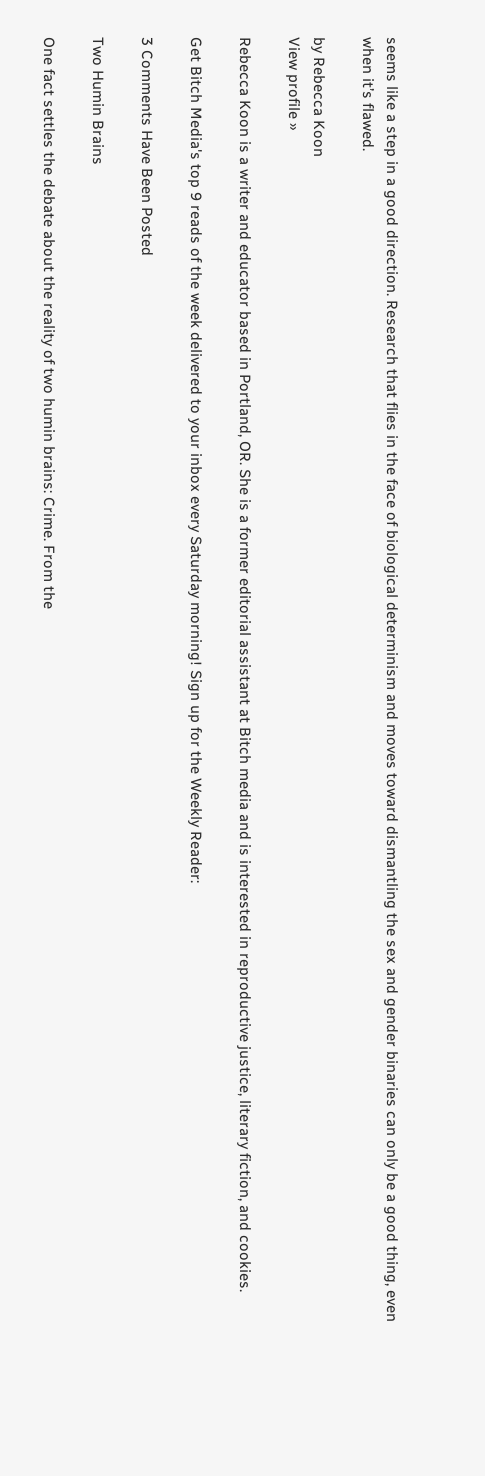seems like a step in a good direction. Research that flies in the face of biological determinism and moves toward dismantling the sex and gender binaries can only be a good thing, even when it’s flawed.

by Rebecca Koon
View profile »

Rebecca Koon is a writer and educator based in Portland, OR. She is a former editorial assistant at Bitch media and is interested in reproductive justice, literary fiction, and cookies.

Get Bitch Media's top 9 reads of the week delivered to your inbox every Saturday morning! Sign up for the Weekly Reader:

3 Comments Have Been Posted

Two Humin Brains

One fact settles the debate about the reality of two humin brains: Crime. From the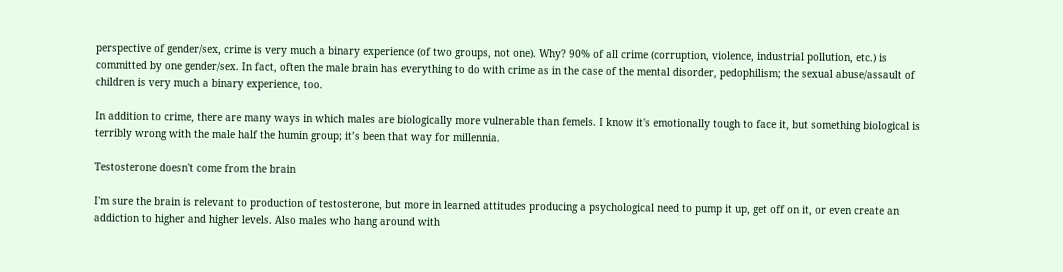perspective of gender/sex, crime is very much a binary experience (of two groups, not one). Why? 90% of all crime (corruption, violence, industrial pollution, etc.) is committed by one gender/sex. In fact, often the male brain has everything to do with crime as in the case of the mental disorder, pedophilism; the sexual abuse/assault of children is very much a binary experience, too.

In addition to crime, there are many ways in which males are biologically more vulnerable than femels. I know it's emotionally tough to face it, but something biological is terribly wrong with the male half the humin group; it’s been that way for millennia.

Testosterone doesn't come from the brain

I'm sure the brain is relevant to production of testosterone, but more in learned attitudes producing a psychological need to pump it up, get off on it, or even create an addiction to higher and higher levels. Also males who hang around with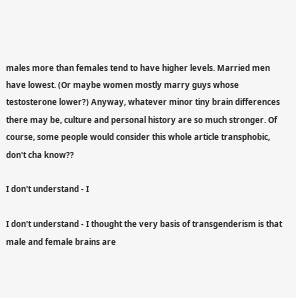males more than females tend to have higher levels. Married men have lowest. (Or maybe women mostly marry guys whose testosterone lower?) Anyway, whatever minor tiny brain differences there may be, culture and personal history are so much stronger. Of course, some people would consider this whole article transphobic, don't cha know??

I don't understand - I

I don't understand - I thought the very basis of transgenderism is that male and female brains are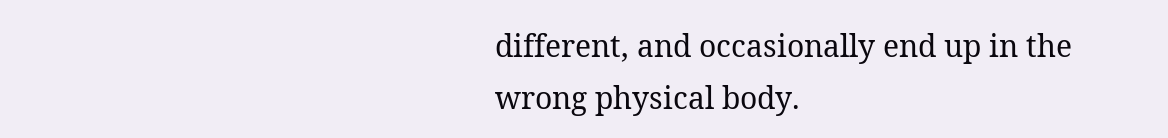different, and occasionally end up in the wrong physical body.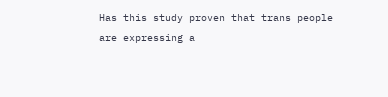Has this study proven that trans people are expressing a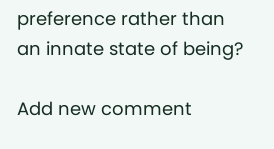preference rather than an innate state of being?

Add new comment